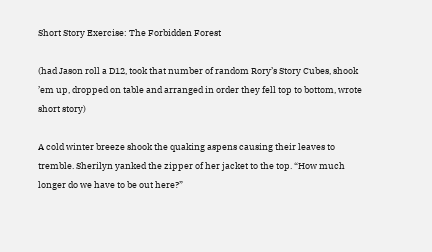Short Story Exercise: The Forbidden Forest

(had Jason roll a D12, took that number of random Rory’s Story Cubes, shook ’em up, dropped on table and arranged in order they fell top to bottom, wrote short story)

A cold winter breeze shook the quaking aspens causing their leaves to tremble. Sherilyn yanked the zipper of her jacket to the top. “How much longer do we have to be out here?”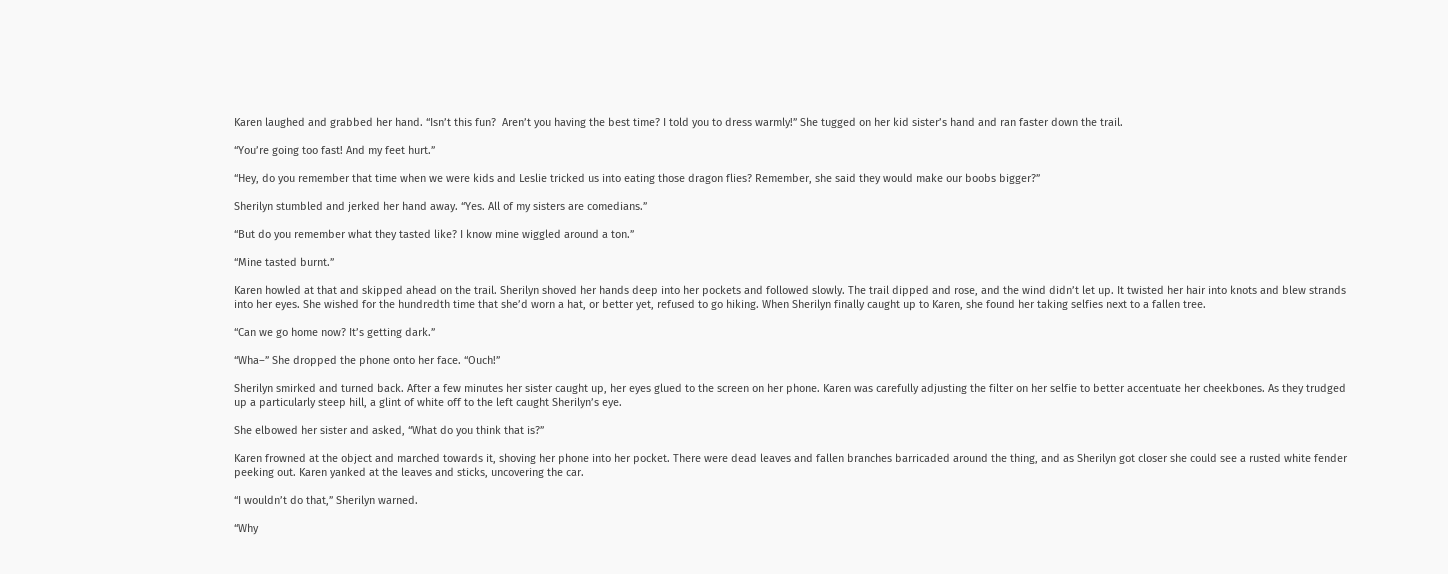Karen laughed and grabbed her hand. “Isn’t this fun?  Aren’t you having the best time? I told you to dress warmly!” She tugged on her kid sister’s hand and ran faster down the trail.

“You’re going too fast! And my feet hurt.”

“Hey, do you remember that time when we were kids and Leslie tricked us into eating those dragon flies? Remember, she said they would make our boobs bigger?”

Sherilyn stumbled and jerked her hand away. “Yes. All of my sisters are comedians.”

“But do you remember what they tasted like? I know mine wiggled around a ton.”

“Mine tasted burnt.”

Karen howled at that and skipped ahead on the trail. Sherilyn shoved her hands deep into her pockets and followed slowly. The trail dipped and rose, and the wind didn’t let up. It twisted her hair into knots and blew strands into her eyes. She wished for the hundredth time that she’d worn a hat, or better yet, refused to go hiking. When Sherilyn finally caught up to Karen, she found her taking selfies next to a fallen tree.

“Can we go home now? It’s getting dark.”

“Wha–” She dropped the phone onto her face. “Ouch!”

Sherilyn smirked and turned back. After a few minutes her sister caught up, her eyes glued to the screen on her phone. Karen was carefully adjusting the filter on her selfie to better accentuate her cheekbones. As they trudged up a particularly steep hill, a glint of white off to the left caught Sherilyn’s eye.

She elbowed her sister and asked, “What do you think that is?”

Karen frowned at the object and marched towards it, shoving her phone into her pocket. There were dead leaves and fallen branches barricaded around the thing, and as Sherilyn got closer she could see a rusted white fender peeking out. Karen yanked at the leaves and sticks, uncovering the car.

“I wouldn’t do that,” Sherilyn warned.

“Why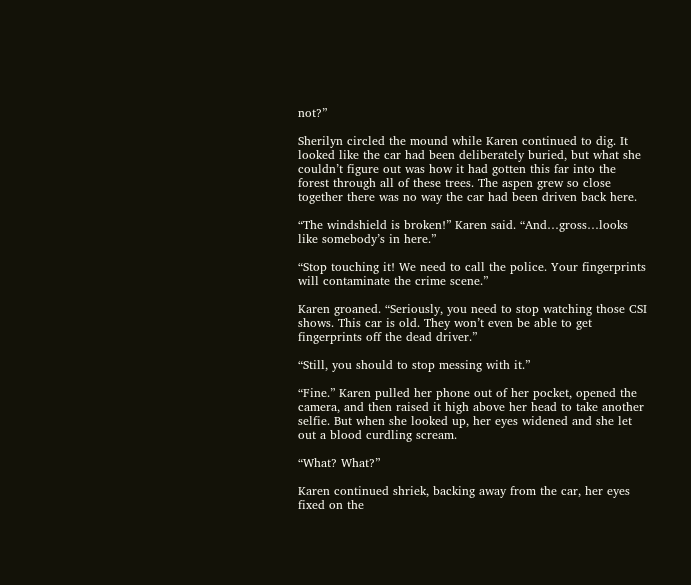not?”

Sherilyn circled the mound while Karen continued to dig. It looked like the car had been deliberately buried, but what she couldn’t figure out was how it had gotten this far into the forest through all of these trees. The aspen grew so close together there was no way the car had been driven back here.

“The windshield is broken!” Karen said. “And…gross…looks like somebody’s in here.”

“Stop touching it! We need to call the police. Your fingerprints will contaminate the crime scene.”

Karen groaned. “Seriously, you need to stop watching those CSI shows. This car is old. They won’t even be able to get fingerprints off the dead driver.”

“Still, you should to stop messing with it.”

“Fine.” Karen pulled her phone out of her pocket, opened the camera, and then raised it high above her head to take another selfie. But when she looked up, her eyes widened and she let out a blood curdling scream.

“What? What?”

Karen continued shriek, backing away from the car, her eyes fixed on the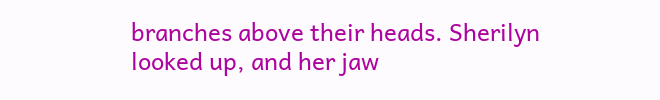branches above their heads. Sherilyn looked up, and her jaw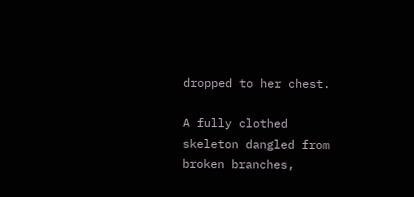dropped to her chest.

A fully clothed skeleton dangled from broken branches,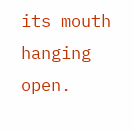its mouth hanging open.